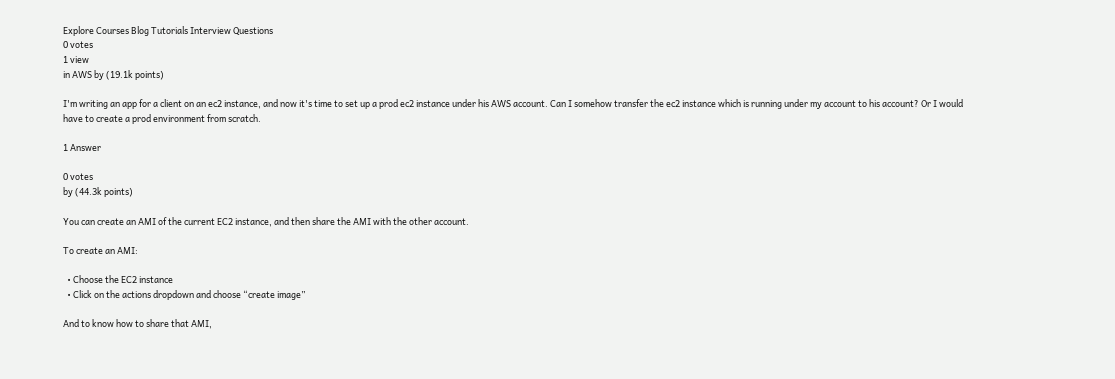Explore Courses Blog Tutorials Interview Questions
0 votes
1 view
in AWS by (19.1k points)

I'm writing an app for a client on an ec2 instance, and now it's time to set up a prod ec2 instance under his AWS account. Can I somehow transfer the ec2 instance which is running under my account to his account? Or I would have to create a prod environment from scratch.

1 Answer

0 votes
by (44.3k points)

You can create an AMI of the current EC2 instance, and then share the AMI with the other account.

To create an AMI:

  • Choose the EC2 instance
  • Click on the actions dropdown and choose “create image”

And to know how to share that AMI,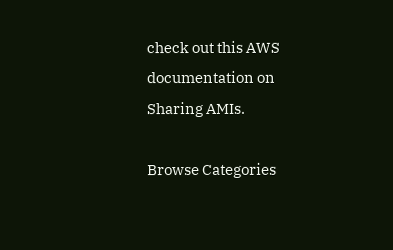check out this AWS documentation on Sharing AMIs.

Browse Categories